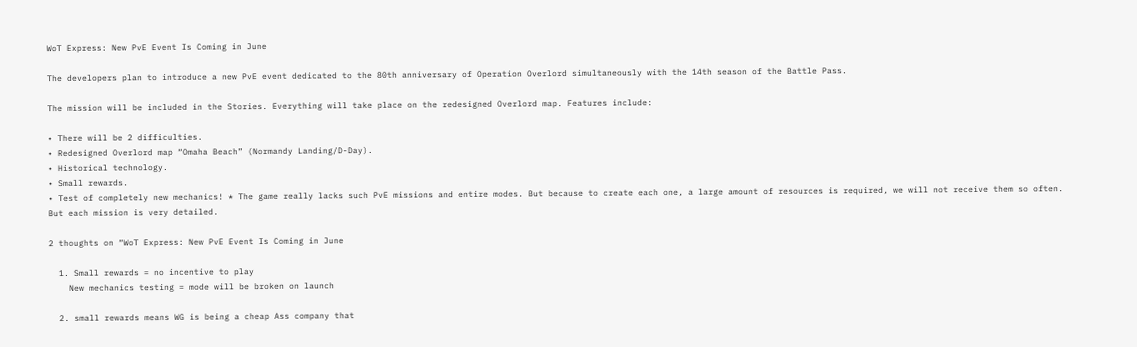WoT Express: New PvE Event Is Coming in June

The developers plan to introduce a new PvE event dedicated to the 80th anniversary of Operation Overlord simultaneously with the 14th season of the Battle Pass.

The mission will be included in the Stories. Everything will take place on the redesigned Overlord map. Features include:

• There will be 2 difficulties.
• Redesigned Overlord map “Omaha Beach” (Normandy Landing/D-Day).
• Historical technology.
• Small rewards.
• Test of completely new mechanics! * The game really lacks such PvE missions and entire modes. But because to create each one, a large amount of resources is required, we will not receive them so often. But each mission is very detailed.

2 thoughts on “WoT Express: New PvE Event Is Coming in June

  1. Small rewards = no incentive to play
    New mechanics testing = mode will be broken on launch

  2. small rewards means WG is being a cheap Ass company that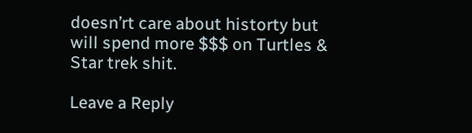doesn’rt care about historty but will spend more $$$ on Turtles & Star trek shit.

Leave a Reply